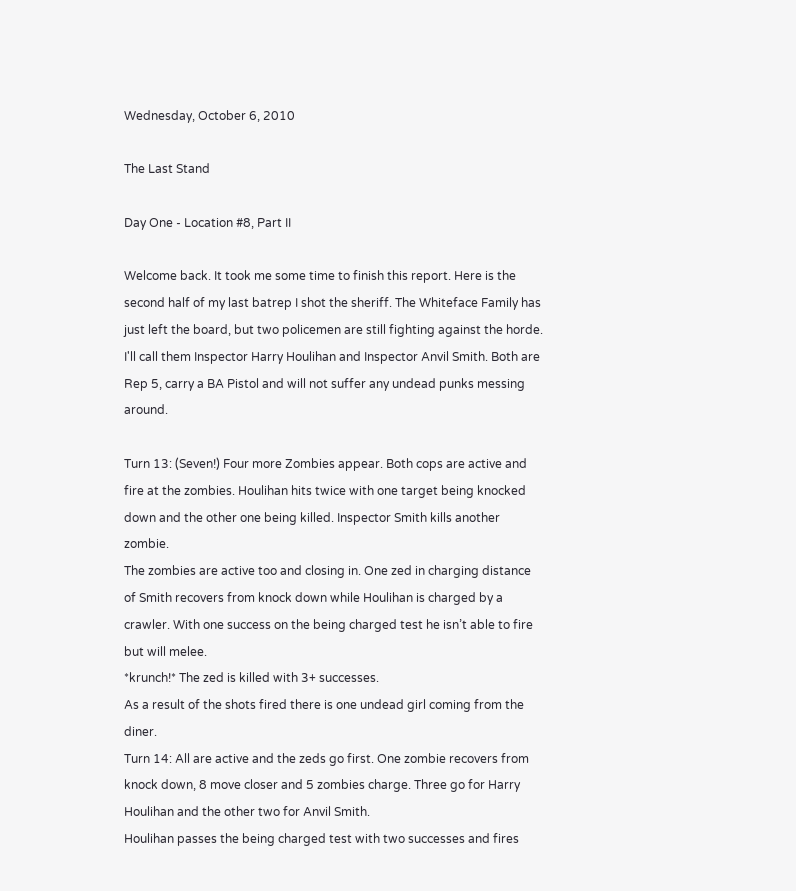Wednesday, October 6, 2010

The Last Stand

Day One - Location #8, Part II

Welcome back. It took me some time to finish this report. Here is the second half of my last batrep I shot the sheriff. The Whiteface Family has just left the board, but two policemen are still fighting against the horde. I'll call them Inspector Harry Houlihan and Inspector Anvil Smith. Both are Rep 5, carry a BA Pistol and will not suffer any undead punks messing around.

Turn 13: (Seven!) Four more Zombies appear. Both cops are active and fire at the zombies. Houlihan hits twice with one target being knocked down and the other one being killed. Inspector Smith kills another zombie.
The zombies are active too and closing in. One zed in charging distance of Smith recovers from knock down while Houlihan is charged by a crawler. With one success on the being charged test he isn’t able to fire but will melee.
*krunch!* The zed is killed with 3+ successes.
As a result of the shots fired there is one undead girl coming from the diner.
Turn 14: All are active and the zeds go first. One zombie recovers from knock down, 8 move closer and 5 zombies charge. Three go for Harry Houlihan and the other two for Anvil Smith.
Houlihan passes the being charged test with two successes and fires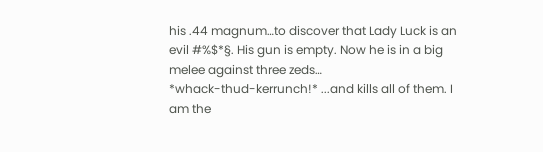his .44 magnum…to discover that Lady Luck is an evil #%$*§. His gun is empty. Now he is in a big melee against three zeds…
*whack-thud-kerrunch!* ...and kills all of them. I am the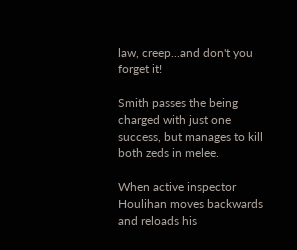law, creep...and don't you forget it!

Smith passes the being charged with just one success, but manages to kill both zeds in melee.

When active inspector Houlihan moves backwards and reloads his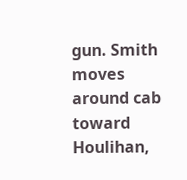gun. Smith moves around cab toward Houlihan,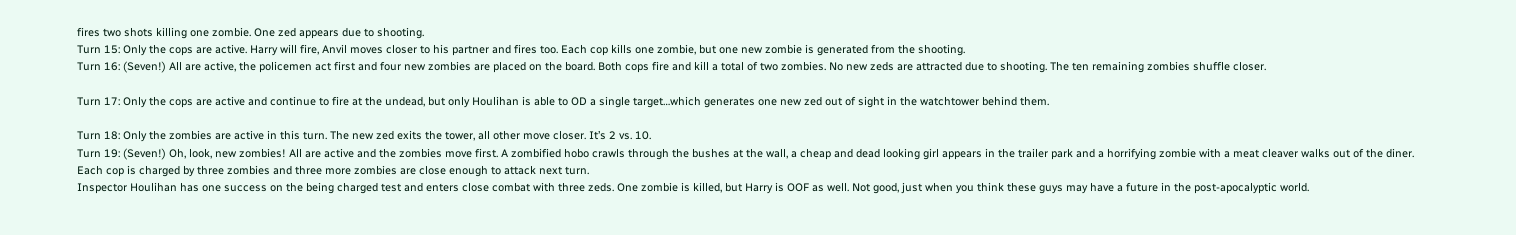fires two shots killing one zombie. One zed appears due to shooting.
Turn 15: Only the cops are active. Harry will fire, Anvil moves closer to his partner and fires too. Each cop kills one zombie, but one new zombie is generated from the shooting.
Turn 16: (Seven!) All are active, the policemen act first and four new zombies are placed on the board. Both cops fire and kill a total of two zombies. No new zeds are attracted due to shooting. The ten remaining zombies shuffle closer.

Turn 17: Only the cops are active and continue to fire at the undead, but only Houlihan is able to OD a single target…which generates one new zed out of sight in the watchtower behind them.

Turn 18: Only the zombies are active in this turn. The new zed exits the tower, all other move closer. It’s 2 vs. 10.
Turn 19: (Seven!) Oh, look, new zombies! All are active and the zombies move first. A zombified hobo crawls through the bushes at the wall, a cheap and dead looking girl appears in the trailer park and a horrifying zombie with a meat cleaver walks out of the diner. Each cop is charged by three zombies and three more zombies are close enough to attack next turn.
Inspector Houlihan has one success on the being charged test and enters close combat with three zeds. One zombie is killed, but Harry is OOF as well. Not good, just when you think these guys may have a future in the post-apocalyptic world.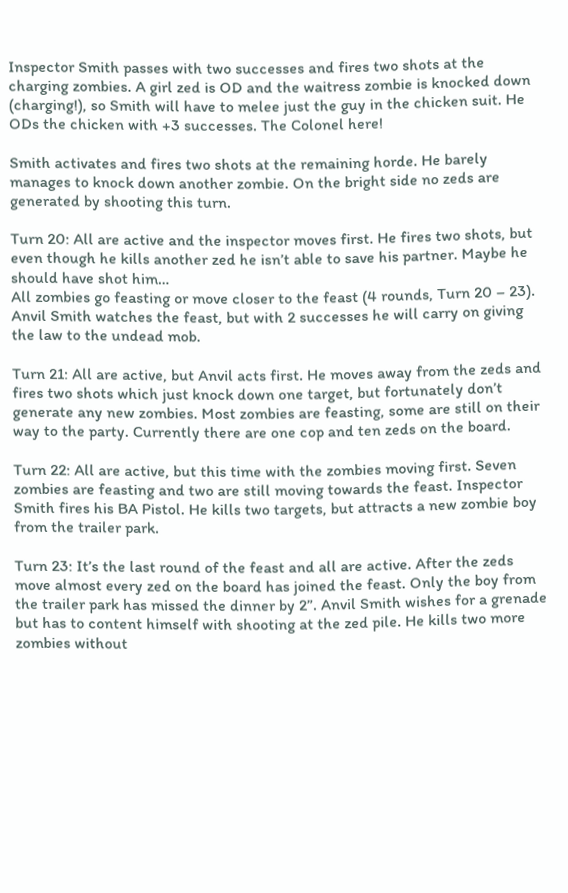Inspector Smith passes with two successes and fires two shots at the charging zombies. A girl zed is OD and the waitress zombie is knocked down (charging!), so Smith will have to melee just the guy in the chicken suit. He ODs the chicken with +3 successes. The Colonel here!

Smith activates and fires two shots at the remaining horde. He barely manages to knock down another zombie. On the bright side no zeds are generated by shooting this turn.

Turn 20: All are active and the inspector moves first. He fires two shots, but even though he kills another zed he isn’t able to save his partner. Maybe he should have shot him…
All zombies go feasting or move closer to the feast (4 rounds, Turn 20 – 23). Anvil Smith watches the feast, but with 2 successes he will carry on giving the law to the undead mob.

Turn 21: All are active, but Anvil acts first. He moves away from the zeds and fires two shots which just knock down one target, but fortunately don’t generate any new zombies. Most zombies are feasting, some are still on their way to the party. Currently there are one cop and ten zeds on the board.

Turn 22: All are active, but this time with the zombies moving first. Seven zombies are feasting and two are still moving towards the feast. Inspector Smith fires his BA Pistol. He kills two targets, but attracts a new zombie boy from the trailer park.

Turn 23: It’s the last round of the feast and all are active. After the zeds move almost every zed on the board has joined the feast. Only the boy from the trailer park has missed the dinner by 2”. Anvil Smith wishes for a grenade but has to content himself with shooting at the zed pile. He kills two more zombies without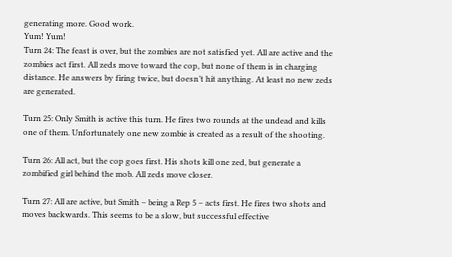generating more. Good work.
Yum! Yum!
Turn 24: The feast is over, but the zombies are not satisfied yet. All are active and the zombies act first. All zeds move toward the cop, but none of them is in charging distance. He answers by firing twice, but doesn’t hit anything. At least no new zeds are generated.

Turn 25: Only Smith is active this turn. He fires two rounds at the undead and kills one of them. Unfortunately one new zombie is created as a result of the shooting.

Turn 26: All act, but the cop goes first. His shots kill one zed, but generate a zombified girl behind the mob. All zeds move closer.

Turn 27: All are active, but Smith – being a Rep 5 – acts first. He fires two shots and moves backwards. This seems to be a slow, but successful effective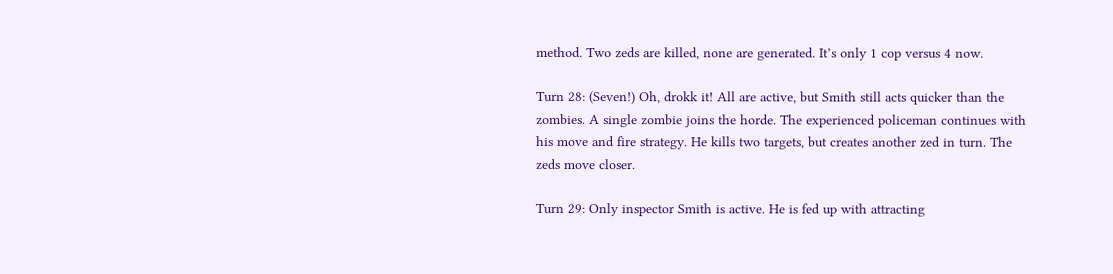method. Two zeds are killed, none are generated. It’s only 1 cop versus 4 now.

Turn 28: (Seven!) Oh, drokk it! All are active, but Smith still acts quicker than the zombies. A single zombie joins the horde. The experienced policeman continues with his move and fire strategy. He kills two targets, but creates another zed in turn. The zeds move closer.

Turn 29: Only inspector Smith is active. He is fed up with attracting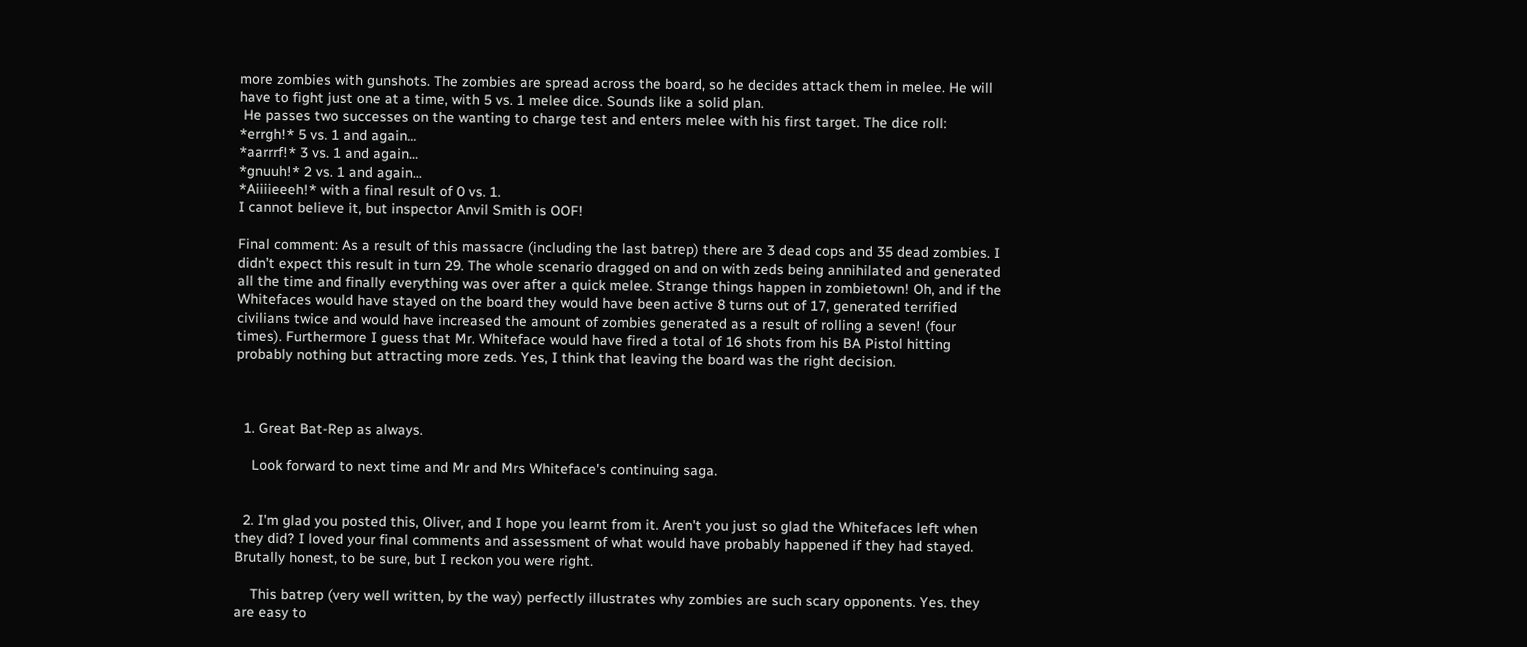more zombies with gunshots. The zombies are spread across the board, so he decides attack them in melee. He will have to fight just one at a time, with 5 vs. 1 melee dice. Sounds like a solid plan.
 He passes two successes on the wanting to charge test and enters melee with his first target. The dice roll:
*errgh!* 5 vs. 1 and again...
*aarrrf!* 3 vs. 1 and again...
*gnuuh!* 2 vs. 1 and again...
*Aiiiieeeh!* with a final result of 0 vs. 1.
I cannot believe it, but inspector Anvil Smith is OOF!

Final comment: As a result of this massacre (including the last batrep) there are 3 dead cops and 35 dead zombies. I didn’t expect this result in turn 29. The whole scenario dragged on and on with zeds being annihilated and generated all the time and finally everything was over after a quick melee. Strange things happen in zombietown! Oh, and if the Whitefaces would have stayed on the board they would have been active 8 turns out of 17, generated terrified civilians twice and would have increased the amount of zombies generated as a result of rolling a seven! (four times). Furthermore I guess that Mr. Whiteface would have fired a total of 16 shots from his BA Pistol hitting probably nothing but attracting more zeds. Yes, I think that leaving the board was the right decision.



  1. Great Bat-Rep as always.

    Look forward to next time and Mr and Mrs Whiteface's continuing saga.


  2. I'm glad you posted this, Oliver, and I hope you learnt from it. Aren't you just so glad the Whitefaces left when they did? I loved your final comments and assessment of what would have probably happened if they had stayed. Brutally honest, to be sure, but I reckon you were right.

    This batrep (very well written, by the way) perfectly illustrates why zombies are such scary opponents. Yes. they are easy to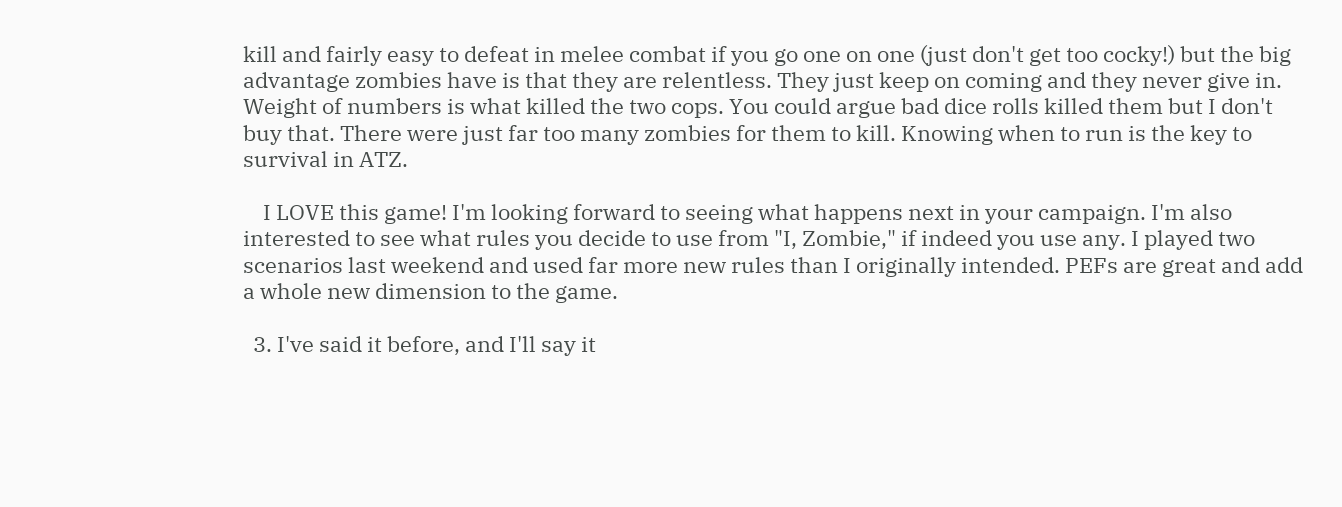kill and fairly easy to defeat in melee combat if you go one on one (just don't get too cocky!) but the big advantage zombies have is that they are relentless. They just keep on coming and they never give in. Weight of numbers is what killed the two cops. You could argue bad dice rolls killed them but I don't buy that. There were just far too many zombies for them to kill. Knowing when to run is the key to survival in ATZ.

    I LOVE this game! I'm looking forward to seeing what happens next in your campaign. I'm also interested to see what rules you decide to use from "I, Zombie," if indeed you use any. I played two scenarios last weekend and used far more new rules than I originally intended. PEFs are great and add a whole new dimension to the game.

  3. I've said it before, and I'll say it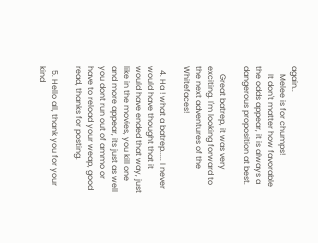again..
    Melee is for chumps!
    It don't matter how favorable the odds appear, it is always a dangerous proposition at best.

    Great batrep, it was very exciting. I'm looking forward to the next adventures of the Whitefaces!

  4. Ha ! what a batrep..... I never would have thought that it would have ended that way, just like in the movies, you kill one and more appear, its just as well you dont run out of ammo or have to reload your weap, good read, thanks for posting.

  5. Hello all, thank you for your kind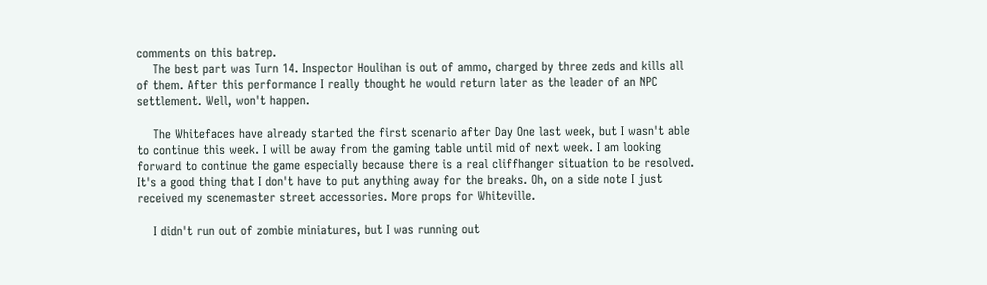comments on this batrep.
    The best part was Turn 14. Inspector Houlihan is out of ammo, charged by three zeds and kills all of them. After this performance I really thought he would return later as the leader of an NPC settlement. Well, won't happen.

    The Whitefaces have already started the first scenario after Day One last week, but I wasn't able to continue this week. I will be away from the gaming table until mid of next week. I am looking forward to continue the game especially because there is a real cliffhanger situation to be resolved. It's a good thing that I don't have to put anything away for the breaks. Oh, on a side note I just received my scenemaster street accessories. More props for Whiteville.

    I didn't run out of zombie miniatures, but I was running out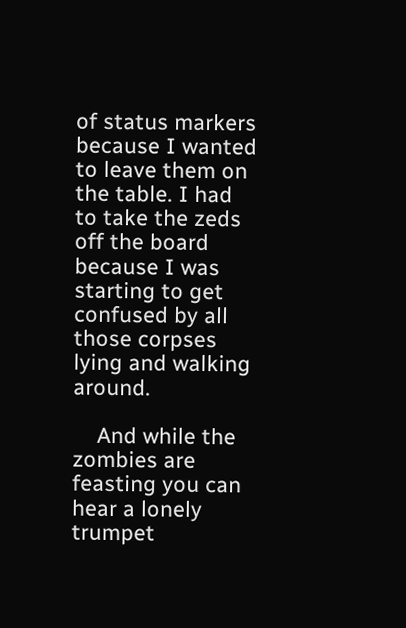of status markers because I wanted to leave them on the table. I had to take the zeds off the board because I was starting to get confused by all those corpses lying and walking around.

    And while the zombies are feasting you can hear a lonely trumpet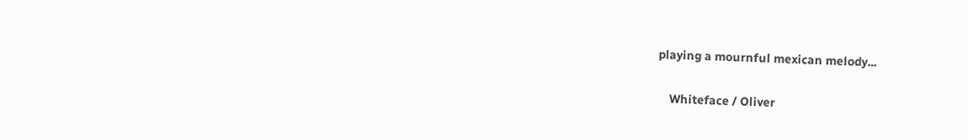playing a mournful mexican melody...

    Whiteface / Oliver